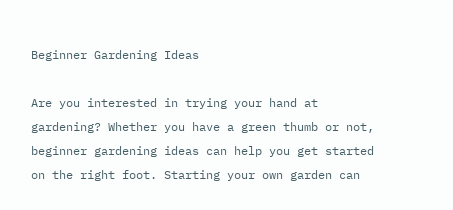Beginner Gardening Ideas

Are you interested in trying your hand at gardening? Whether you have a green thumb or not, beginner gardening ideas can help you get started on the right foot. Starting your own garden can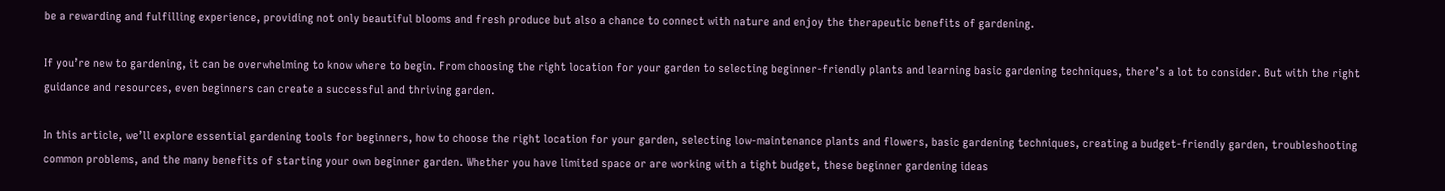be a rewarding and fulfilling experience, providing not only beautiful blooms and fresh produce but also a chance to connect with nature and enjoy the therapeutic benefits of gardening.

If you’re new to gardening, it can be overwhelming to know where to begin. From choosing the right location for your garden to selecting beginner-friendly plants and learning basic gardening techniques, there’s a lot to consider. But with the right guidance and resources, even beginners can create a successful and thriving garden.

In this article, we’ll explore essential gardening tools for beginners, how to choose the right location for your garden, selecting low-maintenance plants and flowers, basic gardening techniques, creating a budget-friendly garden, troubleshooting common problems, and the many benefits of starting your own beginner garden. Whether you have limited space or are working with a tight budget, these beginner gardening ideas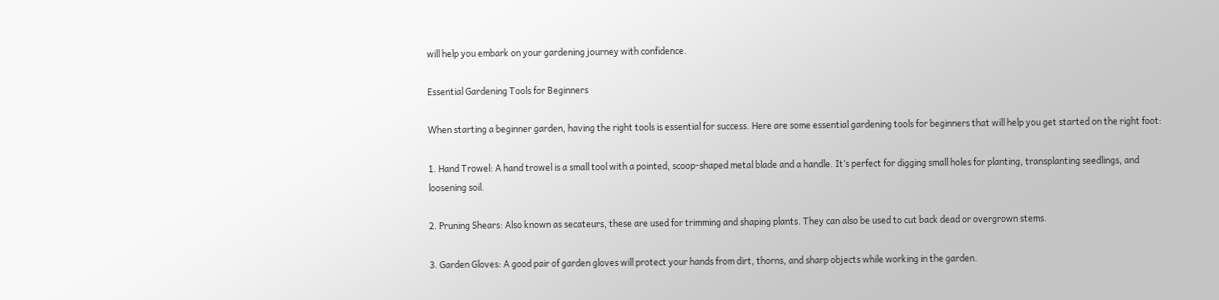will help you embark on your gardening journey with confidence.

Essential Gardening Tools for Beginners

When starting a beginner garden, having the right tools is essential for success. Here are some essential gardening tools for beginners that will help you get started on the right foot:

1. Hand Trowel: A hand trowel is a small tool with a pointed, scoop-shaped metal blade and a handle. It’s perfect for digging small holes for planting, transplanting seedlings, and loosening soil.

2. Pruning Shears: Also known as secateurs, these are used for trimming and shaping plants. They can also be used to cut back dead or overgrown stems.

3. Garden Gloves: A good pair of garden gloves will protect your hands from dirt, thorns, and sharp objects while working in the garden.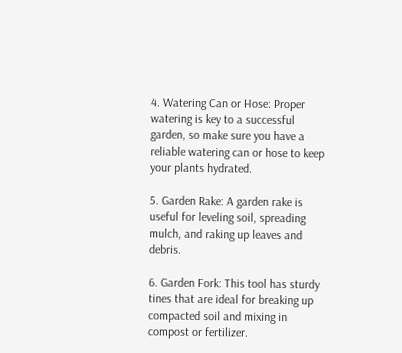4. Watering Can or Hose: Proper watering is key to a successful garden, so make sure you have a reliable watering can or hose to keep your plants hydrated.

5. Garden Rake: A garden rake is useful for leveling soil, spreading mulch, and raking up leaves and debris.

6. Garden Fork: This tool has sturdy tines that are ideal for breaking up compacted soil and mixing in compost or fertilizer.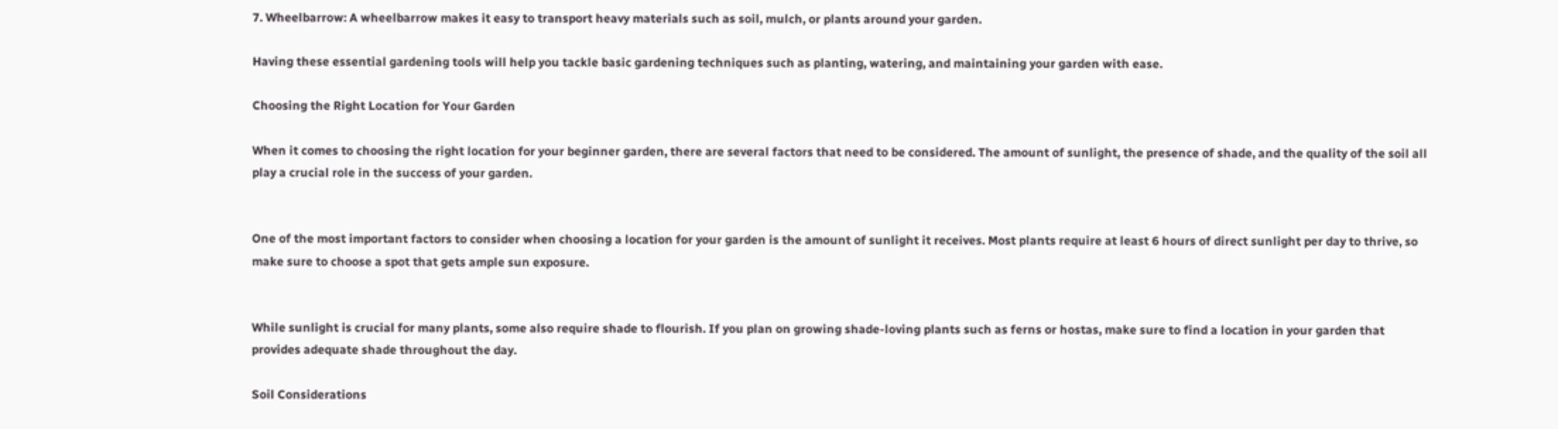7. Wheelbarrow: A wheelbarrow makes it easy to transport heavy materials such as soil, mulch, or plants around your garden.

Having these essential gardening tools will help you tackle basic gardening techniques such as planting, watering, and maintaining your garden with ease.

Choosing the Right Location for Your Garden

When it comes to choosing the right location for your beginner garden, there are several factors that need to be considered. The amount of sunlight, the presence of shade, and the quality of the soil all play a crucial role in the success of your garden.


One of the most important factors to consider when choosing a location for your garden is the amount of sunlight it receives. Most plants require at least 6 hours of direct sunlight per day to thrive, so make sure to choose a spot that gets ample sun exposure.


While sunlight is crucial for many plants, some also require shade to flourish. If you plan on growing shade-loving plants such as ferns or hostas, make sure to find a location in your garden that provides adequate shade throughout the day.

Soil Considerations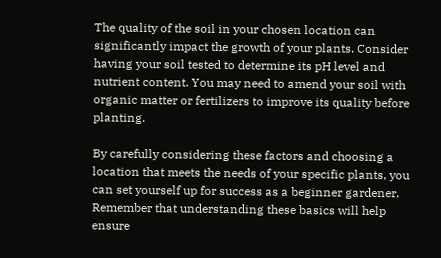The quality of the soil in your chosen location can significantly impact the growth of your plants. Consider having your soil tested to determine its pH level and nutrient content. You may need to amend your soil with organic matter or fertilizers to improve its quality before planting.

By carefully considering these factors and choosing a location that meets the needs of your specific plants, you can set yourself up for success as a beginner gardener. Remember that understanding these basics will help ensure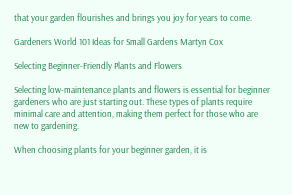that your garden flourishes and brings you joy for years to come.

Gardeners World 101 Ideas for Small Gardens Martyn Cox

Selecting Beginner-Friendly Plants and Flowers

Selecting low-maintenance plants and flowers is essential for beginner gardeners who are just starting out. These types of plants require minimal care and attention, making them perfect for those who are new to gardening.

When choosing plants for your beginner garden, it is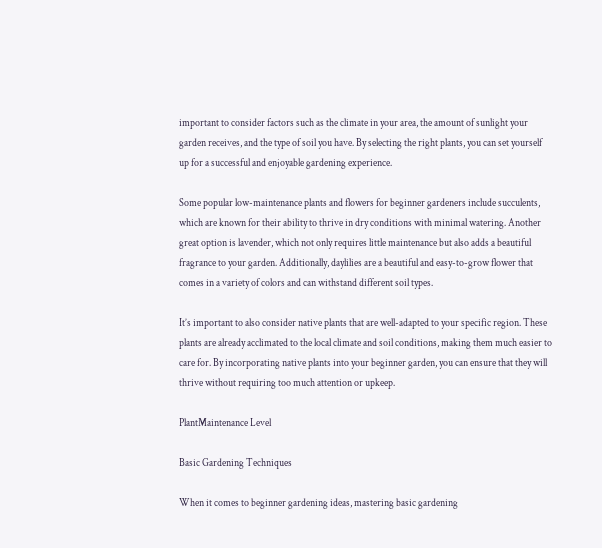important to consider factors such as the climate in your area, the amount of sunlight your garden receives, and the type of soil you have. By selecting the right plants, you can set yourself up for a successful and enjoyable gardening experience.

Some popular low-maintenance plants and flowers for beginner gardeners include succulents, which are known for their ability to thrive in dry conditions with minimal watering. Another great option is lavender, which not only requires little maintenance but also adds a beautiful fragrance to your garden. Additionally, daylilies are a beautiful and easy-to-grow flower that comes in a variety of colors and can withstand different soil types.

It’s important to also consider native plants that are well-adapted to your specific region. These plants are already acclimated to the local climate and soil conditions, making them much easier to care for. By incorporating native plants into your beginner garden, you can ensure that they will thrive without requiring too much attention or upkeep.

PlantMaintenance Level

Basic Gardening Techniques

When it comes to beginner gardening ideas, mastering basic gardening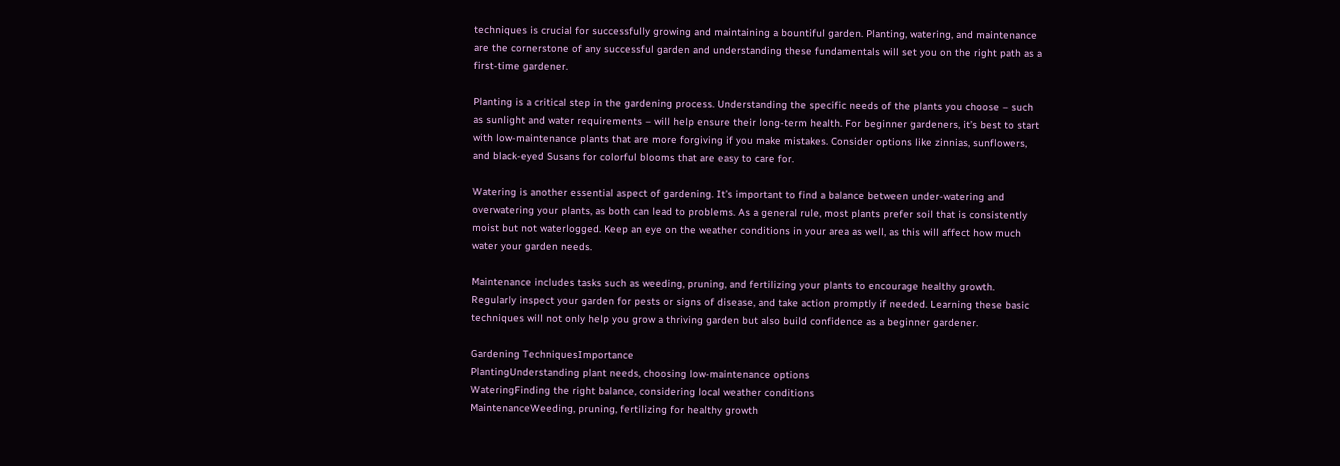techniques is crucial for successfully growing and maintaining a bountiful garden. Planting, watering, and maintenance are the cornerstone of any successful garden and understanding these fundamentals will set you on the right path as a first-time gardener.

Planting is a critical step in the gardening process. Understanding the specific needs of the plants you choose – such as sunlight and water requirements – will help ensure their long-term health. For beginner gardeners, it’s best to start with low-maintenance plants that are more forgiving if you make mistakes. Consider options like zinnias, sunflowers, and black-eyed Susans for colorful blooms that are easy to care for.

Watering is another essential aspect of gardening. It’s important to find a balance between under-watering and overwatering your plants, as both can lead to problems. As a general rule, most plants prefer soil that is consistently moist but not waterlogged. Keep an eye on the weather conditions in your area as well, as this will affect how much water your garden needs.

Maintenance includes tasks such as weeding, pruning, and fertilizing your plants to encourage healthy growth. Regularly inspect your garden for pests or signs of disease, and take action promptly if needed. Learning these basic techniques will not only help you grow a thriving garden but also build confidence as a beginner gardener.

Gardening TechniquesImportance
PlantingUnderstanding plant needs, choosing low-maintenance options
WateringFinding the right balance, considering local weather conditions
MaintenanceWeeding, pruning, fertilizing for healthy growth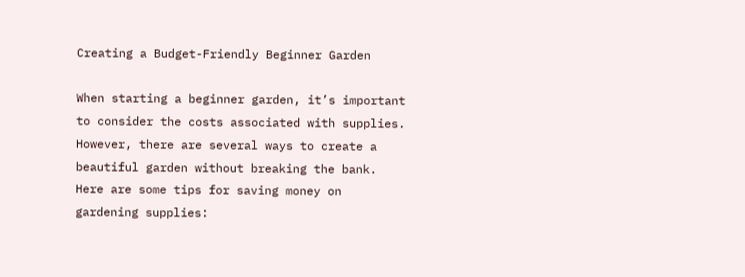Creating a Budget-Friendly Beginner Garden

When starting a beginner garden, it’s important to consider the costs associated with supplies. However, there are several ways to create a beautiful garden without breaking the bank. Here are some tips for saving money on gardening supplies: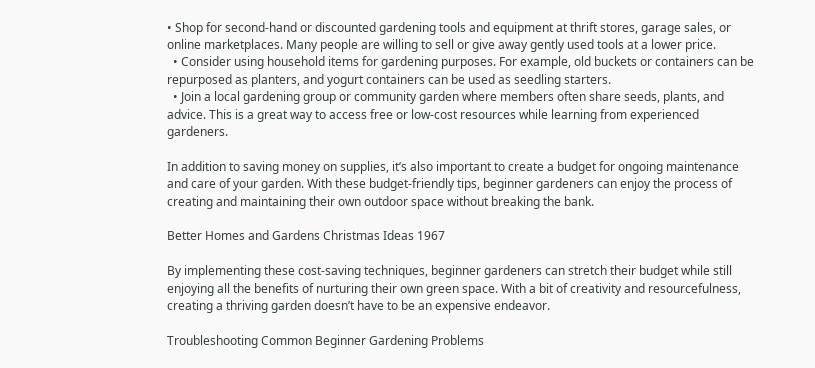• Shop for second-hand or discounted gardening tools and equipment at thrift stores, garage sales, or online marketplaces. Many people are willing to sell or give away gently used tools at a lower price.
  • Consider using household items for gardening purposes. For example, old buckets or containers can be repurposed as planters, and yogurt containers can be used as seedling starters.
  • Join a local gardening group or community garden where members often share seeds, plants, and advice. This is a great way to access free or low-cost resources while learning from experienced gardeners.

In addition to saving money on supplies, it’s also important to create a budget for ongoing maintenance and care of your garden. With these budget-friendly tips, beginner gardeners can enjoy the process of creating and maintaining their own outdoor space without breaking the bank.

Better Homes and Gardens Christmas Ideas 1967

By implementing these cost-saving techniques, beginner gardeners can stretch their budget while still enjoying all the benefits of nurturing their own green space. With a bit of creativity and resourcefulness, creating a thriving garden doesn’t have to be an expensive endeavor.

Troubleshooting Common Beginner Gardening Problems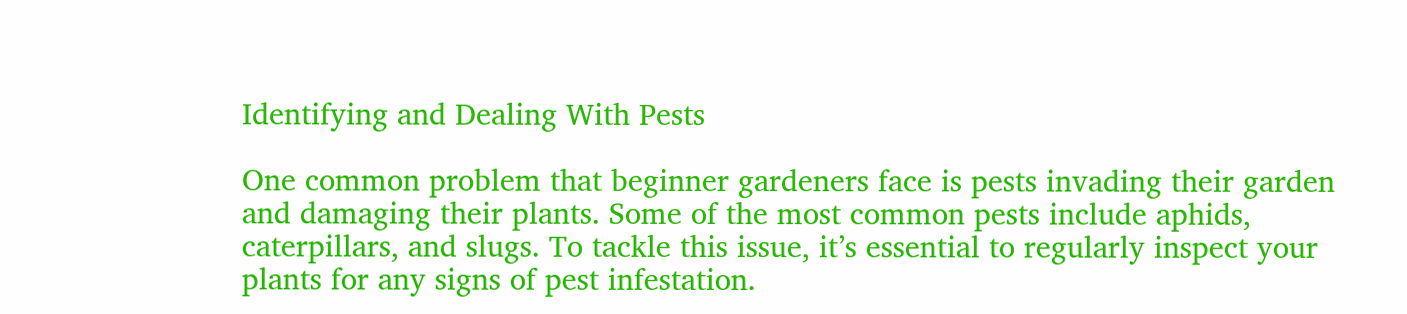Identifying and Dealing With Pests

One common problem that beginner gardeners face is pests invading their garden and damaging their plants. Some of the most common pests include aphids, caterpillars, and slugs. To tackle this issue, it’s essential to regularly inspect your plants for any signs of pest infestation.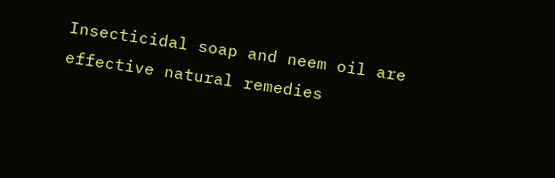Insecticidal soap and neem oil are effective natural remedies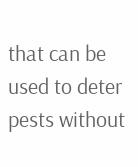that can be used to deter pests without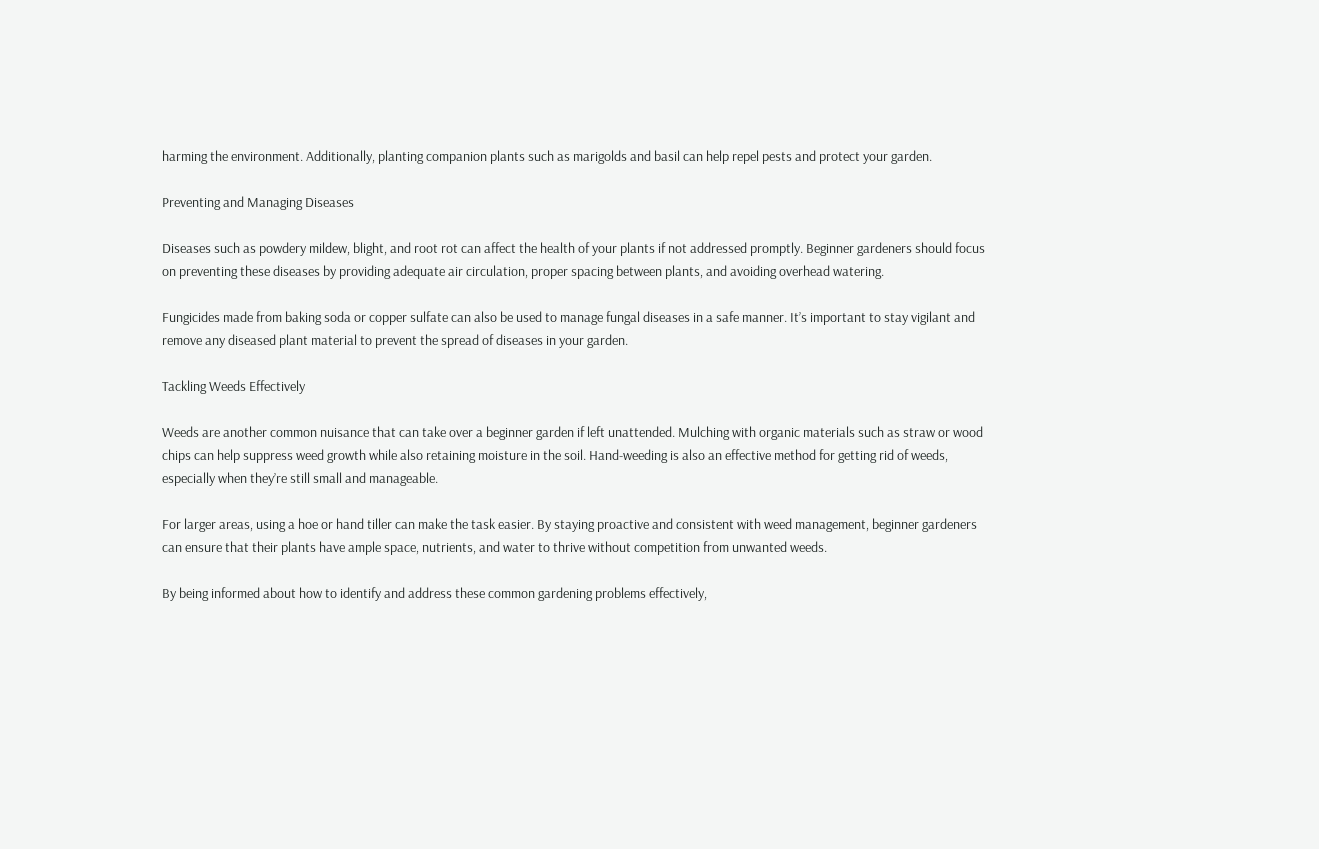harming the environment. Additionally, planting companion plants such as marigolds and basil can help repel pests and protect your garden.

Preventing and Managing Diseases

Diseases such as powdery mildew, blight, and root rot can affect the health of your plants if not addressed promptly. Beginner gardeners should focus on preventing these diseases by providing adequate air circulation, proper spacing between plants, and avoiding overhead watering.

Fungicides made from baking soda or copper sulfate can also be used to manage fungal diseases in a safe manner. It’s important to stay vigilant and remove any diseased plant material to prevent the spread of diseases in your garden.

Tackling Weeds Effectively

Weeds are another common nuisance that can take over a beginner garden if left unattended. Mulching with organic materials such as straw or wood chips can help suppress weed growth while also retaining moisture in the soil. Hand-weeding is also an effective method for getting rid of weeds, especially when they’re still small and manageable.

For larger areas, using a hoe or hand tiller can make the task easier. By staying proactive and consistent with weed management, beginner gardeners can ensure that their plants have ample space, nutrients, and water to thrive without competition from unwanted weeds.

By being informed about how to identify and address these common gardening problems effectively,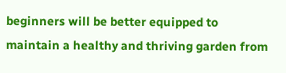beginners will be better equipped to maintain a healthy and thriving garden from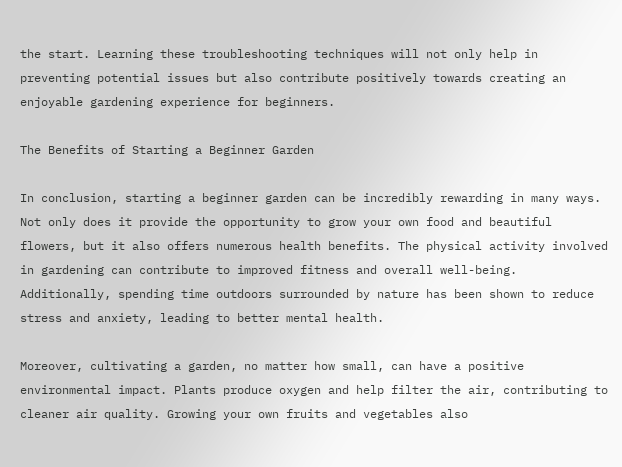the start. Learning these troubleshooting techniques will not only help in preventing potential issues but also contribute positively towards creating an enjoyable gardening experience for beginners.

The Benefits of Starting a Beginner Garden

In conclusion, starting a beginner garden can be incredibly rewarding in many ways. Not only does it provide the opportunity to grow your own food and beautiful flowers, but it also offers numerous health benefits. The physical activity involved in gardening can contribute to improved fitness and overall well-being. Additionally, spending time outdoors surrounded by nature has been shown to reduce stress and anxiety, leading to better mental health.

Moreover, cultivating a garden, no matter how small, can have a positive environmental impact. Plants produce oxygen and help filter the air, contributing to cleaner air quality. Growing your own fruits and vegetables also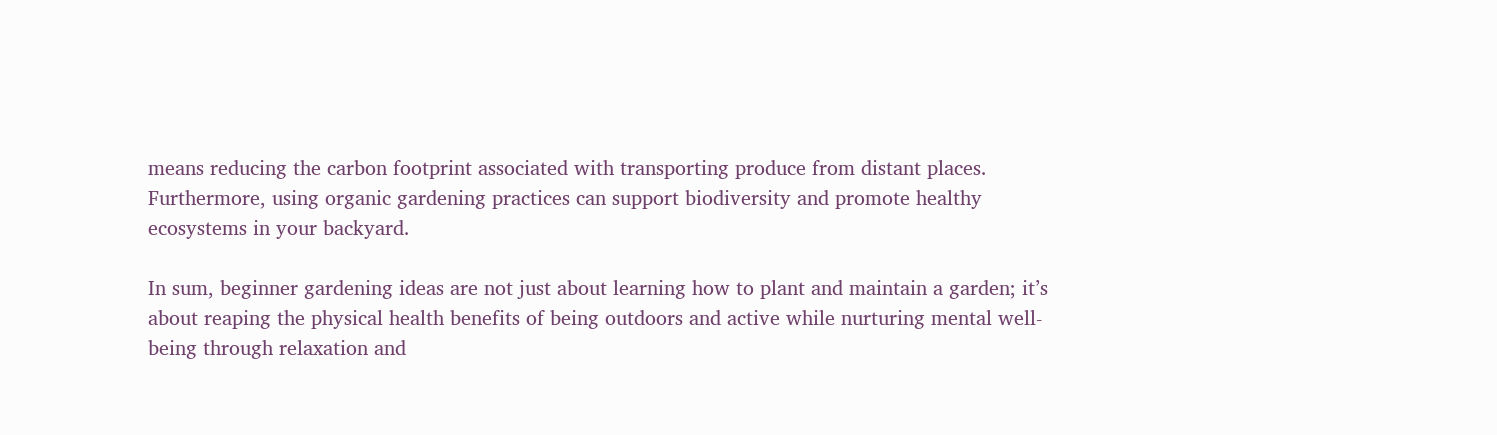means reducing the carbon footprint associated with transporting produce from distant places. Furthermore, using organic gardening practices can support biodiversity and promote healthy ecosystems in your backyard.

In sum, beginner gardening ideas are not just about learning how to plant and maintain a garden; it’s about reaping the physical health benefits of being outdoors and active while nurturing mental well-being through relaxation and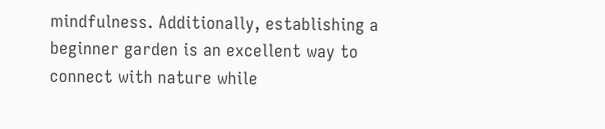mindfulness. Additionally, establishing a beginner garden is an excellent way to connect with nature while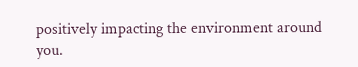positively impacting the environment around you.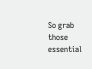So grab those essential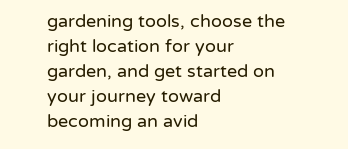gardening tools, choose the right location for your garden, and get started on your journey toward becoming an avid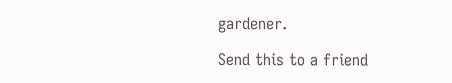gardener.

Send this to a friend